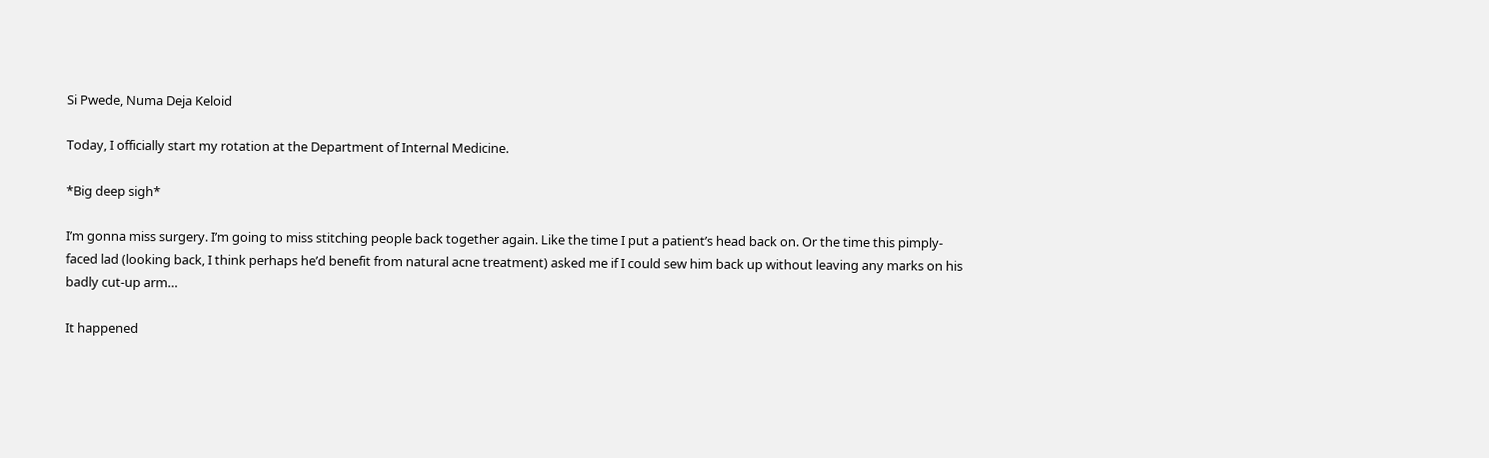Si Pwede, Numa Deja Keloid

Today, I officially start my rotation at the Department of Internal Medicine.

*Big deep sigh*

I’m gonna miss surgery. I’m going to miss stitching people back together again. Like the time I put a patient’s head back on. Or the time this pimply-faced lad (looking back, I think perhaps he’d benefit from natural acne treatment) asked me if I could sew him back up without leaving any marks on his badly cut-up arm…

It happened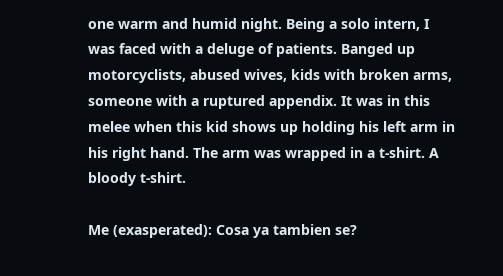one warm and humid night. Being a solo intern, I was faced with a deluge of patients. Banged up motorcyclists, abused wives, kids with broken arms, someone with a ruptured appendix. It was in this melee when this kid shows up holding his left arm in his right hand. The arm was wrapped in a t-shirt. A bloody t-shirt.

Me (exasperated): Cosa ya tambien se?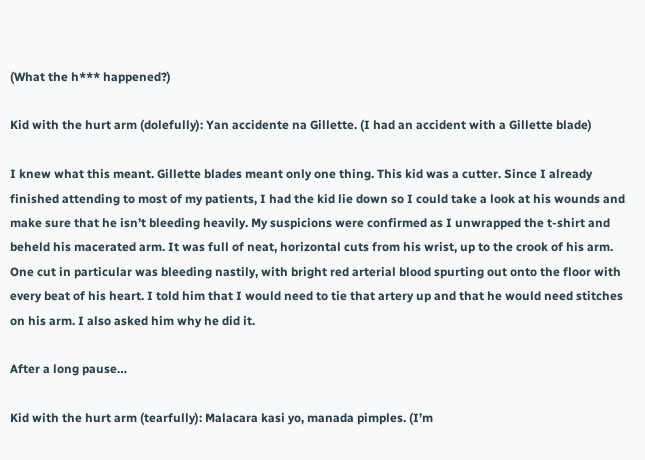(What the h*** happened?)

Kid with the hurt arm (dolefully): Yan accidente na Gillette. (I had an accident with a Gillette blade)

I knew what this meant. Gillette blades meant only one thing. This kid was a cutter. Since I already finished attending to most of my patients, I had the kid lie down so I could take a look at his wounds and make sure that he isn’t bleeding heavily. My suspicions were confirmed as I unwrapped the t-shirt and beheld his macerated arm. It was full of neat, horizontal cuts from his wrist, up to the crook of his arm. One cut in particular was bleeding nastily, with bright red arterial blood spurting out onto the floor with every beat of his heart. I told him that I would need to tie that artery up and that he would need stitches on his arm. I also asked him why he did it.

After a long pause…

Kid with the hurt arm (tearfully): Malacara kasi yo, manada pimples. (I’m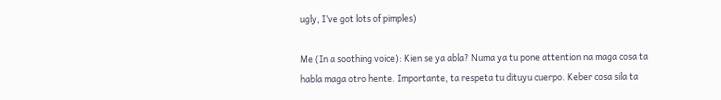ugly, I’ve got lots of pimples)

Me (In a soothing voice): Kien se ya abla? Numa ya tu pone attention na maga cosa ta habla maga otro hente. Importante, ta respeta tu dituyu cuerpo. Keber cosa sila ta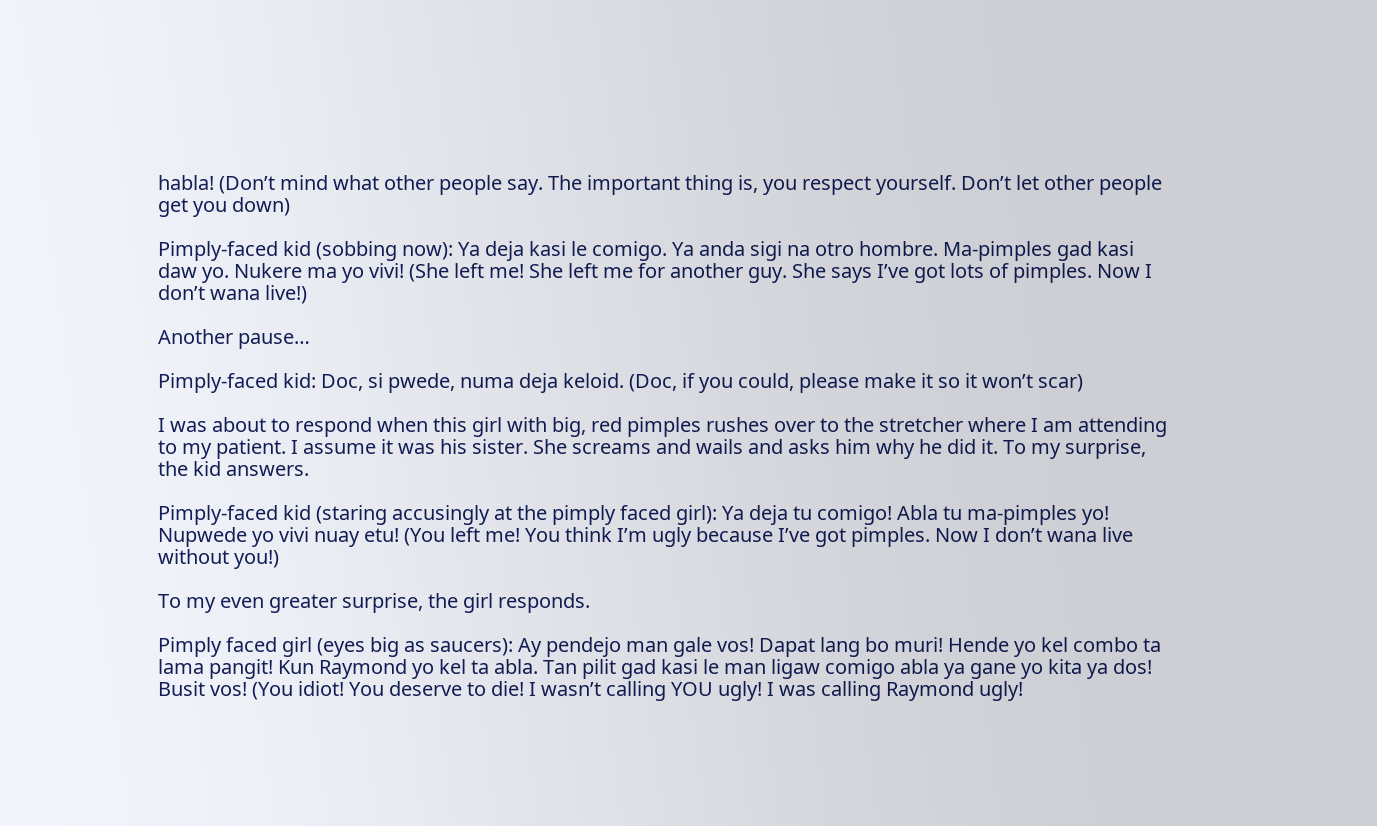habla! (Don’t mind what other people say. The important thing is, you respect yourself. Don’t let other people get you down)

Pimply-faced kid (sobbing now): Ya deja kasi le comigo. Ya anda sigi na otro hombre. Ma-pimples gad kasi daw yo. Nukere ma yo vivi! (She left me! She left me for another guy. She says I’ve got lots of pimples. Now I don’t wana live!)

Another pause…

Pimply-faced kid: Doc, si pwede, numa deja keloid. (Doc, if you could, please make it so it won’t scar)

I was about to respond when this girl with big, red pimples rushes over to the stretcher where I am attending to my patient. I assume it was his sister. She screams and wails and asks him why he did it. To my surprise, the kid answers.

Pimply-faced kid (staring accusingly at the pimply faced girl): Ya deja tu comigo! Abla tu ma-pimples yo! Nupwede yo vivi nuay etu! (You left me! You think I’m ugly because I’ve got pimples. Now I don’t wana live without you!)

To my even greater surprise, the girl responds.

Pimply faced girl (eyes big as saucers): Ay pendejo man gale vos! Dapat lang bo muri! Hende yo kel combo ta lama pangit! Kun Raymond yo kel ta abla. Tan pilit gad kasi le man ligaw comigo abla ya gane yo kita ya dos! Busit vos! (You idiot! You deserve to die! I wasn’t calling YOU ugly! I was calling Raymond ugly!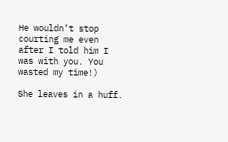He wouldn’t stop courting me even after I told him I was with you. You wasted my time!)

She leaves in a huff.